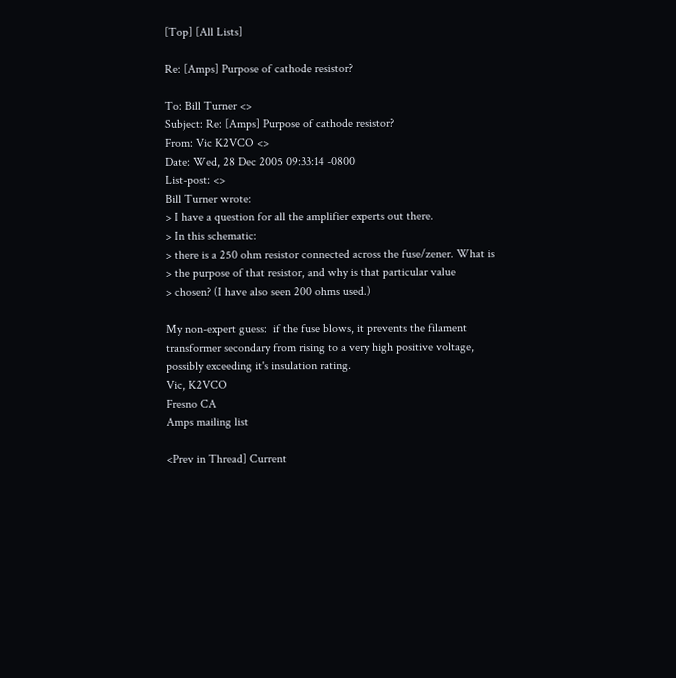[Top] [All Lists]

Re: [Amps] Purpose of cathode resistor?

To: Bill Turner <>
Subject: Re: [Amps] Purpose of cathode resistor?
From: Vic K2VCO <>
Date: Wed, 28 Dec 2005 09:33:14 -0800
List-post: <>
Bill Turner wrote:
> I have a question for all the amplifier experts out there.
> In this schematic:
> there is a 250 ohm resistor connected across the fuse/zener. What is
> the purpose of that resistor, and why is that particular value
> chosen? (I have also seen 200 ohms used.)

My non-expert guess:  if the fuse blows, it prevents the filament
transformer secondary from rising to a very high positive voltage,
possibly exceeding it's insulation rating.
Vic, K2VCO
Fresno CA
Amps mailing list

<Prev in Thread] Current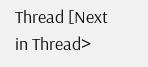Thread [Next in Thread>